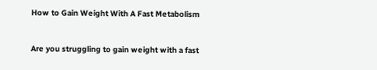How to Gain Weight With A Fast Metabolism

Are you struggling to gain weight with a fast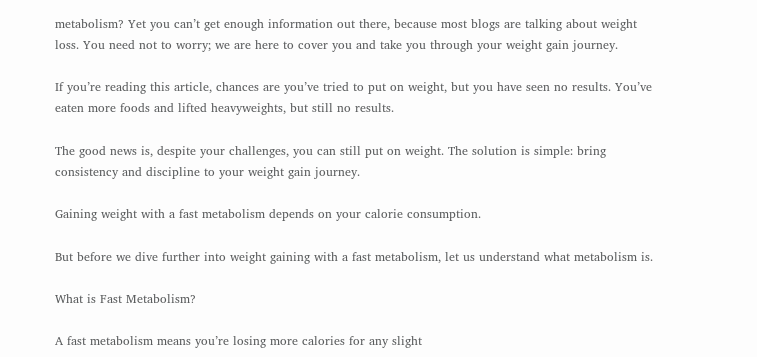metabolism? Yet you can’t get enough information out there, because most blogs are talking about weight loss. You need not to worry; we are here to cover you and take you through your weight gain journey.

If you’re reading this article, chances are you’ve tried to put on weight, but you have seen no results. You’ve eaten more foods and lifted heavyweights, but still no results.

The good news is, despite your challenges, you can still put on weight. The solution is simple: bring consistency and discipline to your weight gain journey.

Gaining weight with a fast metabolism depends on your calorie consumption.

But before we dive further into weight gaining with a fast metabolism, let us understand what metabolism is.

What is Fast Metabolism?

A fast metabolism means you’re losing more calories for any slight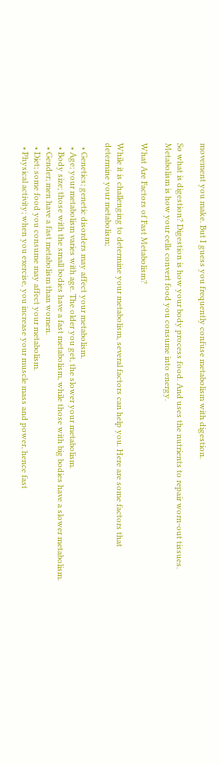movement you make. But I guess you frequently confuse metabolism with digestion.

So what is digestion? Digestion is how your body process food. And uses the nutrients to repair worn-out tissues. Metabolism is how your cells convert food you consume into energy.

What Are Factors of Fast Metabolism?

While it is challenging to determine your metabolism, several factors can help you. Here are some factors that determine your metabolism;

  • Genetics; genetic disorders may affect your metabolism.
  • Age; your metabolism varies with age. The older you get, the slower your metabolism.
  • Body size; those with the small bodies have a fast metabolism, while those with big bodies have a slower metabolism.
  • Gender; men have a fast metabolism than women.
  • Diet; some food you consume may affect your metabolism.
  • Physical activity; when you exercise, you increase your muscle mass and power, hence fast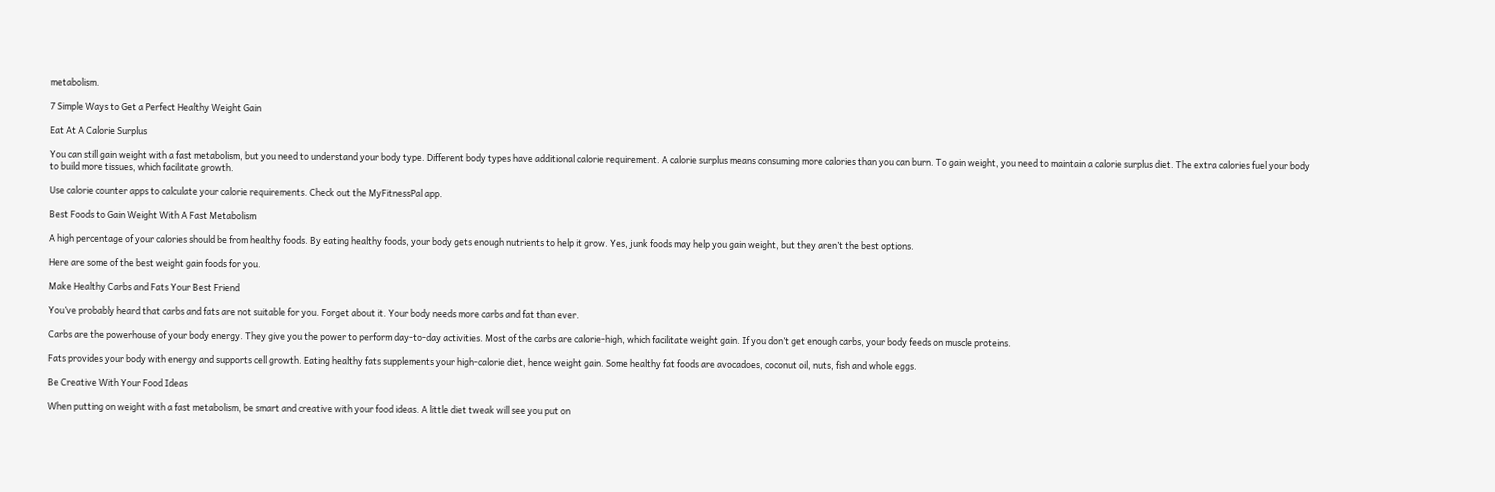metabolism.

7 Simple Ways to Get a Perfect Healthy Weight Gain

Eat At A Calorie Surplus

You can still gain weight with a fast metabolism, but you need to understand your body type. Different body types have additional calorie requirement. A calorie surplus means consuming more calories than you can burn. To gain weight, you need to maintain a calorie surplus diet. The extra calories fuel your body to build more tissues, which facilitate growth.

Use calorie counter apps to calculate your calorie requirements. Check out the MyFitnessPal app.

Best Foods to Gain Weight With A Fast Metabolism

A high percentage of your calories should be from healthy foods. By eating healthy foods, your body gets enough nutrients to help it grow. Yes, junk foods may help you gain weight, but they aren’t the best options.

Here are some of the best weight gain foods for you.

Make Healthy Carbs and Fats Your Best Friend

You’ve probably heard that carbs and fats are not suitable for you. Forget about it. Your body needs more carbs and fat than ever.

Carbs are the powerhouse of your body energy. They give you the power to perform day-to-day activities. Most of the carbs are calorie-high, which facilitate weight gain. If you don’t get enough carbs, your body feeds on muscle proteins.

Fats provides your body with energy and supports cell growth. Eating healthy fats supplements your high-calorie diet, hence weight gain. Some healthy fat foods are avocadoes, coconut oil, nuts, fish and whole eggs.

Be Creative With Your Food Ideas

When putting on weight with a fast metabolism, be smart and creative with your food ideas. A little diet tweak will see you put on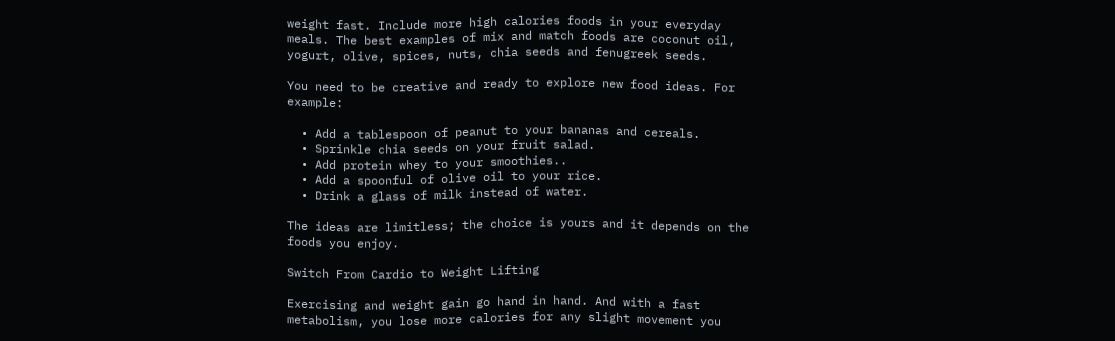weight fast. Include more high calories foods in your everyday meals. The best examples of mix and match foods are coconut oil, yogurt, olive, spices, nuts, chia seeds and fenugreek seeds.

You need to be creative and ready to explore new food ideas. For example:

  • Add a tablespoon of peanut to your bananas and cereals.
  • Sprinkle chia seeds on your fruit salad.
  • Add protein whey to your smoothies..
  • Add a spoonful of olive oil to your rice.
  • Drink a glass of milk instead of water.

The ideas are limitless; the choice is yours and it depends on the foods you enjoy.

Switch From Cardio to Weight Lifting

Exercising and weight gain go hand in hand. And with a fast metabolism, you lose more calories for any slight movement you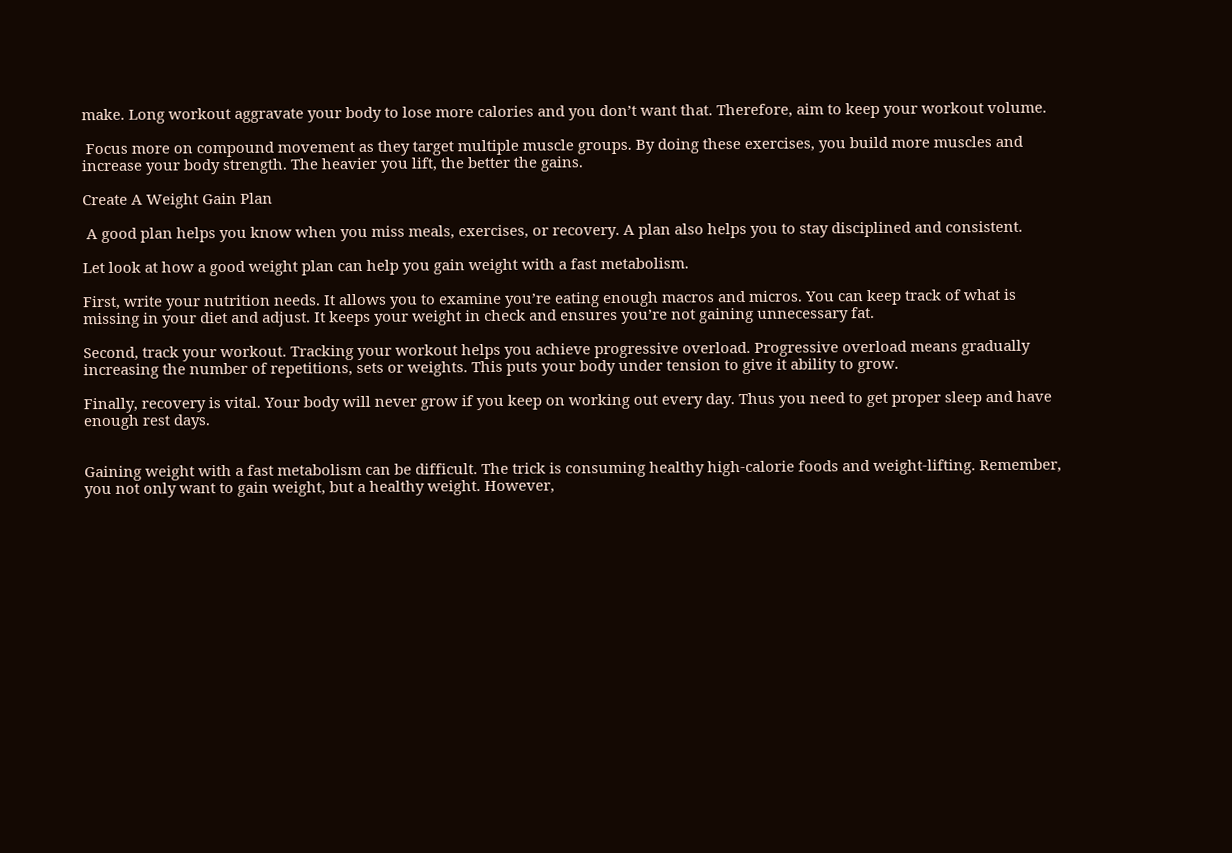make. Long workout aggravate your body to lose more calories and you don’t want that. Therefore, aim to keep your workout volume.

 Focus more on compound movement as they target multiple muscle groups. By doing these exercises, you build more muscles and increase your body strength. The heavier you lift, the better the gains.

Create A Weight Gain Plan

 A good plan helps you know when you miss meals, exercises, or recovery. A plan also helps you to stay disciplined and consistent.

Let look at how a good weight plan can help you gain weight with a fast metabolism.

First, write your nutrition needs. It allows you to examine you’re eating enough macros and micros. You can keep track of what is missing in your diet and adjust. It keeps your weight in check and ensures you’re not gaining unnecessary fat.

Second, track your workout. Tracking your workout helps you achieve progressive overload. Progressive overload means gradually increasing the number of repetitions, sets or weights. This puts your body under tension to give it ability to grow.

Finally, recovery is vital. Your body will never grow if you keep on working out every day. Thus you need to get proper sleep and have enough rest days.


Gaining weight with a fast metabolism can be difficult. The trick is consuming healthy high-calorie foods and weight-lifting. Remember, you not only want to gain weight, but a healthy weight. However,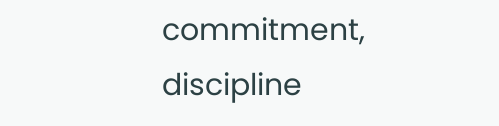commitment, discipline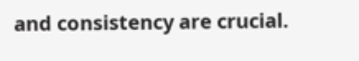and consistency are crucial.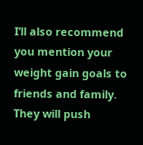I’ll also recommend you mention your weight gain goals to friends and family. They will push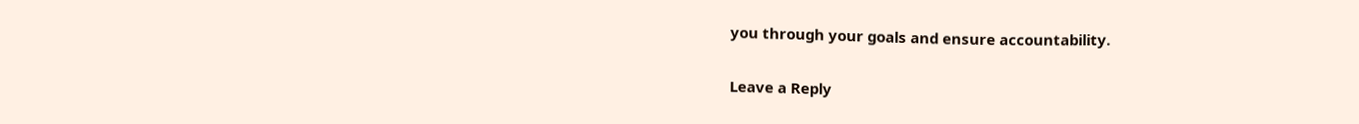you through your goals and ensure accountability.

Leave a Reply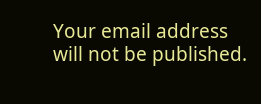Your email address will not be published.